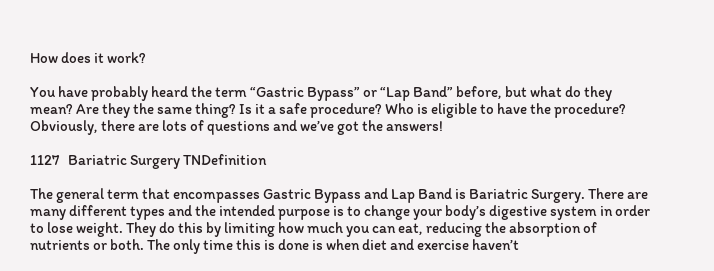How does it work?

You have probably heard the term “Gastric Bypass” or “Lap Band” before, but what do they mean? Are they the same thing? Is it a safe procedure? Who is eligible to have the procedure? Obviously, there are lots of questions and we’ve got the answers!

1127   Bariatric Surgery TNDefinition

The general term that encompasses Gastric Bypass and Lap Band is Bariatric Surgery. There are many different types and the intended purpose is to change your body’s digestive system in order to lose weight. They do this by limiting how much you can eat, reducing the absorption of nutrients or both. The only time this is done is when diet and exercise haven’t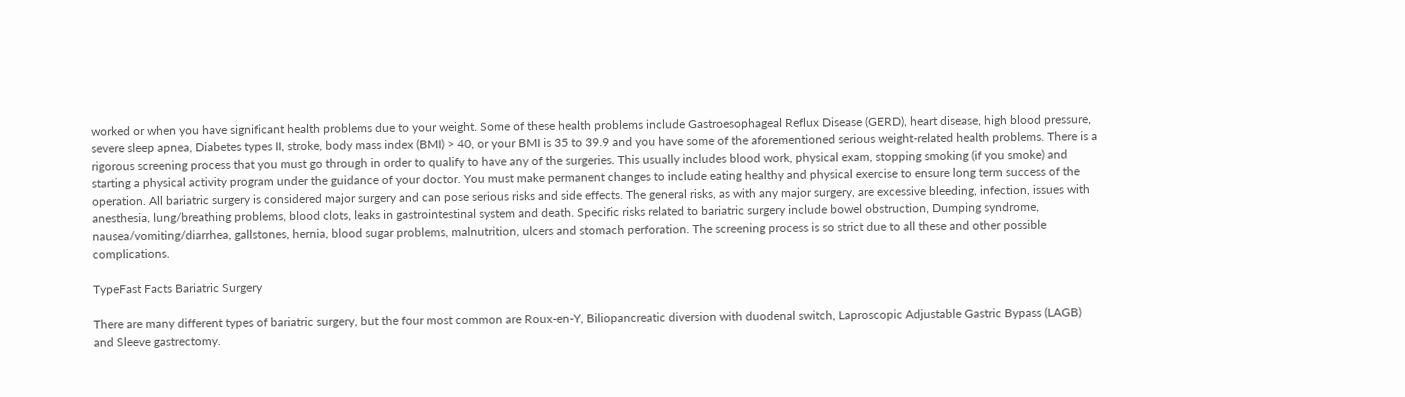worked or when you have significant health problems due to your weight. Some of these health problems include Gastroesophageal Reflux Disease (GERD), heart disease, high blood pressure, severe sleep apnea, Diabetes types II, stroke, body mass index (BMI) > 40, or your BMI is 35 to 39.9 and you have some of the aforementioned serious weight-related health problems. There is a rigorous screening process that you must go through in order to qualify to have any of the surgeries. This usually includes blood work, physical exam, stopping smoking (if you smoke) and starting a physical activity program under the guidance of your doctor. You must make permanent changes to include eating healthy and physical exercise to ensure long term success of the operation. All bariatric surgery is considered major surgery and can pose serious risks and side effects. The general risks, as with any major surgery, are excessive bleeding, infection, issues with anesthesia, lung/breathing problems, blood clots, leaks in gastrointestinal system and death. Specific risks related to bariatric surgery include bowel obstruction, Dumping syndrome, nausea/vomiting/diarrhea, gallstones, hernia, blood sugar problems, malnutrition, ulcers and stomach perforation. The screening process is so strict due to all these and other possible complications.

TypeFast Facts Bariatric Surgery

There are many different types of bariatric surgery, but the four most common are Roux-en-Y, Biliopancreatic diversion with duodenal switch, Laproscopic Adjustable Gastric Bypass (LAGB) and Sleeve gastrectomy.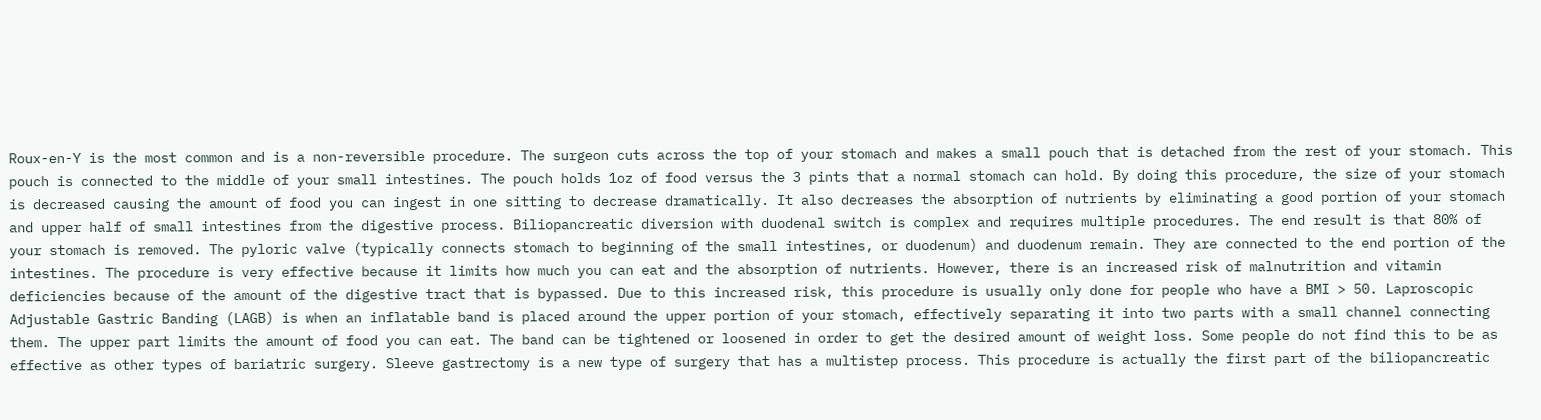Roux-en-Y is the most common and is a non-reversible procedure. The surgeon cuts across the top of your stomach and makes a small pouch that is detached from the rest of your stomach. This pouch is connected to the middle of your small intestines. The pouch holds 1oz of food versus the 3 pints that a normal stomach can hold. By doing this procedure, the size of your stomach is decreased causing the amount of food you can ingest in one sitting to decrease dramatically. It also decreases the absorption of nutrients by eliminating a good portion of your stomach and upper half of small intestines from the digestive process. Biliopancreatic diversion with duodenal switch is complex and requires multiple procedures. The end result is that 80% of your stomach is removed. The pyloric valve (typically connects stomach to beginning of the small intestines, or duodenum) and duodenum remain. They are connected to the end portion of the intestines. The procedure is very effective because it limits how much you can eat and the absorption of nutrients. However, there is an increased risk of malnutrition and vitamin deficiencies because of the amount of the digestive tract that is bypassed. Due to this increased risk, this procedure is usually only done for people who have a BMI > 50. Laproscopic Adjustable Gastric Banding (LAGB) is when an inflatable band is placed around the upper portion of your stomach, effectively separating it into two parts with a small channel connecting them. The upper part limits the amount of food you can eat. The band can be tightened or loosened in order to get the desired amount of weight loss. Some people do not find this to be as effective as other types of bariatric surgery. Sleeve gastrectomy is a new type of surgery that has a multistep process. This procedure is actually the first part of the biliopancreatic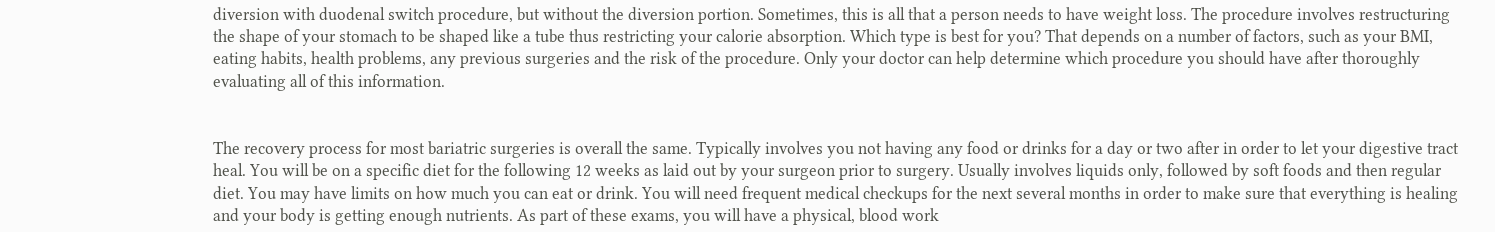diversion with duodenal switch procedure, but without the diversion portion. Sometimes, this is all that a person needs to have weight loss. The procedure involves restructuring the shape of your stomach to be shaped like a tube thus restricting your calorie absorption. Which type is best for you? That depends on a number of factors, such as your BMI, eating habits, health problems, any previous surgeries and the risk of the procedure. Only your doctor can help determine which procedure you should have after thoroughly evaluating all of this information.


The recovery process for most bariatric surgeries is overall the same. Typically involves you not having any food or drinks for a day or two after in order to let your digestive tract heal. You will be on a specific diet for the following 12 weeks as laid out by your surgeon prior to surgery. Usually involves liquids only, followed by soft foods and then regular diet. You may have limits on how much you can eat or drink. You will need frequent medical checkups for the next several months in order to make sure that everything is healing and your body is getting enough nutrients. As part of these exams, you will have a physical, blood work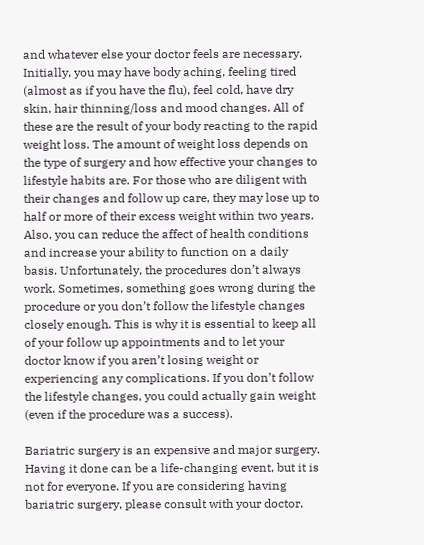and whatever else your doctor feels are necessary. Initially, you may have body aching, feeling tired (almost as if you have the flu), feel cold, have dry skin, hair thinning/loss and mood changes. All of these are the result of your body reacting to the rapid weight loss. The amount of weight loss depends on the type of surgery and how effective your changes to lifestyle habits are. For those who are diligent with their changes and follow up care, they may lose up to half or more of their excess weight within two years. Also, you can reduce the affect of health conditions and increase your ability to function on a daily basis. Unfortunately, the procedures don’t always work. Sometimes, something goes wrong during the procedure or you don’t follow the lifestyle changes closely enough. This is why it is essential to keep all of your follow up appointments and to let your doctor know if you aren’t losing weight or experiencing any complications. If you don’t follow the lifestyle changes, you could actually gain weight (even if the procedure was a success).

Bariatric surgery is an expensive and major surgery. Having it done can be a life-changing event, but it is not for everyone. If you are considering having bariatric surgery, please consult with your doctor.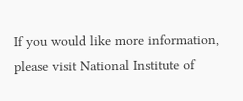If you would like more information, please visit National Institute of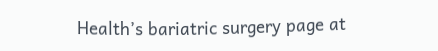Health’s bariatric surgery page at